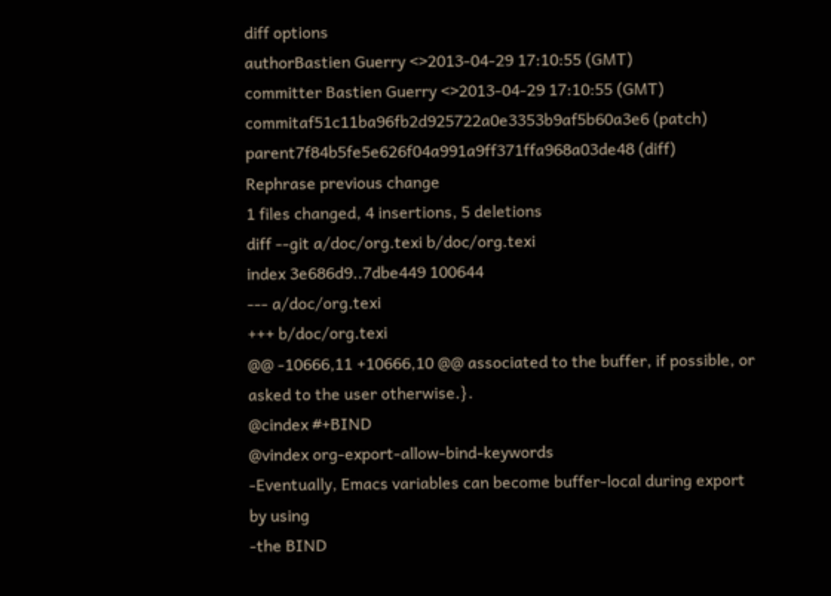diff options
authorBastien Guerry <>2013-04-29 17:10:55 (GMT)
committer Bastien Guerry <>2013-04-29 17:10:55 (GMT)
commitaf51c11ba96fb2d925722a0e3353b9af5b60a3e6 (patch)
parent7f84b5fe5e626f04a991a9ff371ffa968a03de48 (diff)
Rephrase previous change
1 files changed, 4 insertions, 5 deletions
diff --git a/doc/org.texi b/doc/org.texi
index 3e686d9..7dbe449 100644
--- a/doc/org.texi
+++ b/doc/org.texi
@@ -10666,11 +10666,10 @@ associated to the buffer, if possible, or asked to the user otherwise.}.
@cindex #+BIND
@vindex org-export-allow-bind-keywords
-Eventually, Emacs variables can become buffer-local during export by using
-the BIND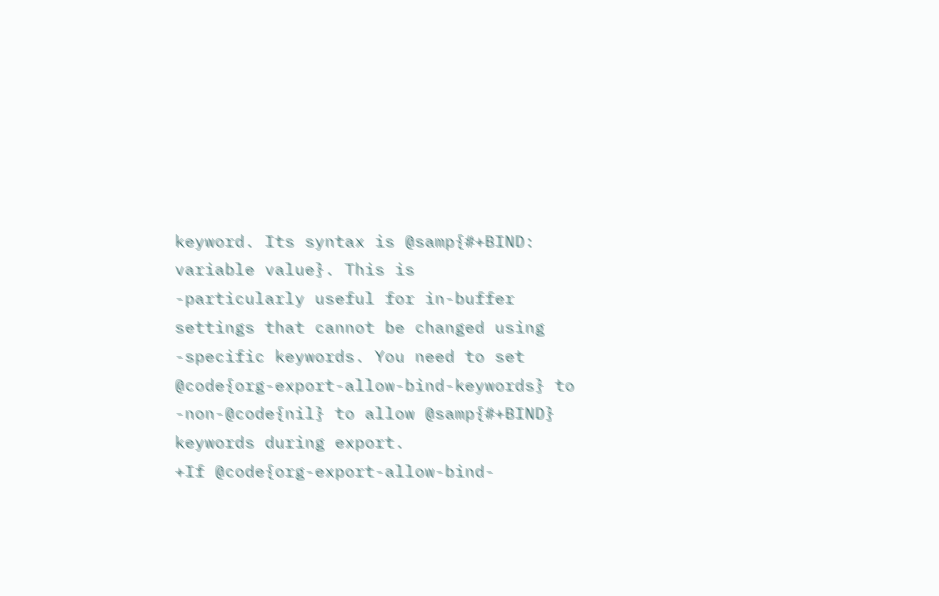keyword. Its syntax is @samp{#+BIND: variable value}. This is
-particularly useful for in-buffer settings that cannot be changed using
-specific keywords. You need to set @code{org-export-allow-bind-keywords} to
-non-@code{nil} to allow @samp{#+BIND} keywords during export.
+If @code{org-export-allow-bind-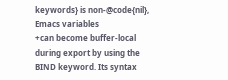keywords} is non-@code{nil}, Emacs variables
+can become buffer-local during export by using the BIND keyword. Its syntax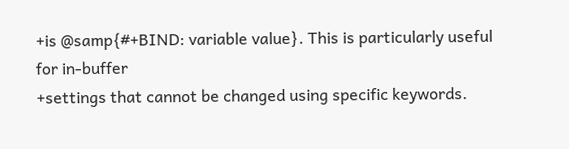+is @samp{#+BIND: variable value}. This is particularly useful for in-buffer
+settings that cannot be changed using specific keywords.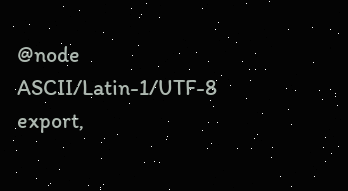@node ASCII/Latin-1/UTF-8 export,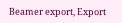Beamer export, Export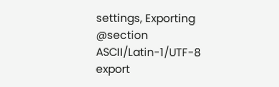settings, Exporting
@section ASCII/Latin-1/UTF-8 export